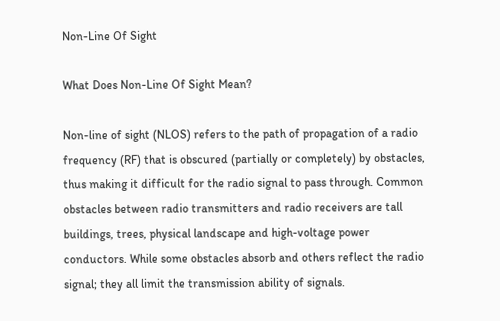Non-Line Of Sight

What Does Non-Line Of Sight Mean?

Non-line of sight (NLOS) refers to the path of propagation of a radio frequency (RF) that is obscured (partially or completely) by obstacles, thus making it difficult for the radio signal to pass through. Common obstacles between radio transmitters and radio receivers are tall buildings, trees, physical landscape and high-voltage power conductors. While some obstacles absorb and others reflect the radio signal; they all limit the transmission ability of signals.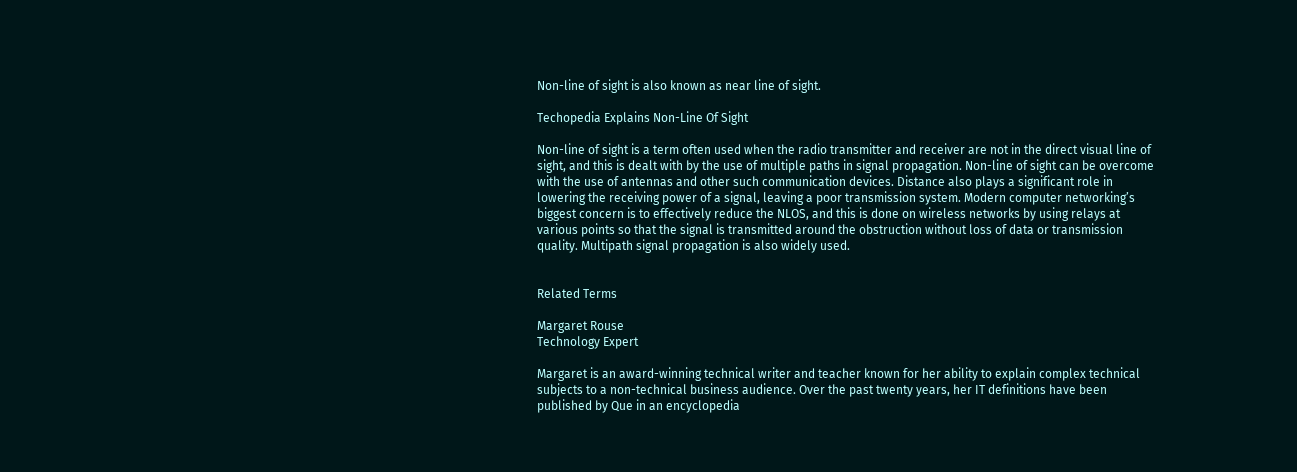Non-line of sight is also known as near line of sight.

Techopedia Explains Non-Line Of Sight

Non-line of sight is a term often used when the radio transmitter and receiver are not in the direct visual line of sight, and this is dealt with by the use of multiple paths in signal propagation. Non-line of sight can be overcome with the use of antennas and other such communication devices. Distance also plays a significant role in lowering the receiving power of a signal, leaving a poor transmission system. Modern computer networking’s biggest concern is to effectively reduce the NLOS, and this is done on wireless networks by using relays at various points so that the signal is transmitted around the obstruction without loss of data or transmission quality. Multipath signal propagation is also widely used.


Related Terms

Margaret Rouse
Technology Expert

Margaret is an award-winning technical writer and teacher known for her ability to explain complex technical subjects to a non-technical business audience. Over the past twenty years, her IT definitions have been published by Que in an encyclopedia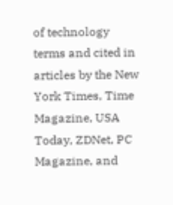of technology terms and cited in articles by the New York Times, Time Magazine, USA Today, ZDNet, PC Magazine, and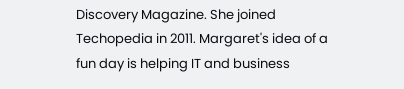Discovery Magazine. She joined Techopedia in 2011. Margaret's idea of a fun day is helping IT and business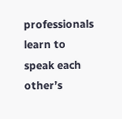professionals learn to speak each other’s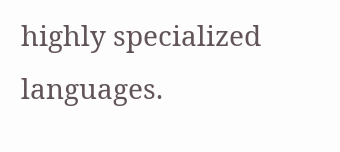highly specialized languages.